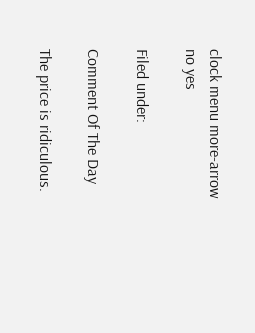clock menu more-arrow no yes

Filed under:

Comment Of The Day

The price is ridiculous.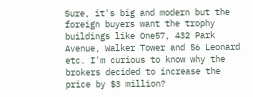Sure, it's big and modern but the foreign buyers want the trophy buildings like One57, 432 Park Avenue, Walker Tower and 56 Leonard etc. I'm curious to know why the brokers decided to increase the price by $3 million?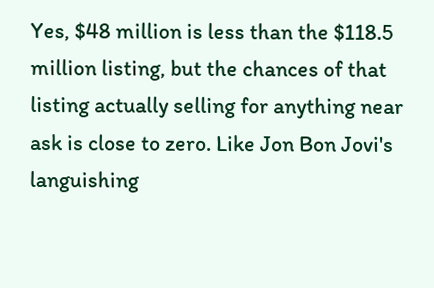Yes, $48 million is less than the $118.5 million listing, but the chances of that listing actually selling for anything near ask is close to zero. Like Jon Bon Jovi's languishing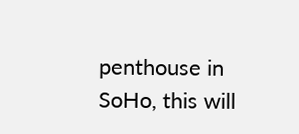penthouse in SoHo, this will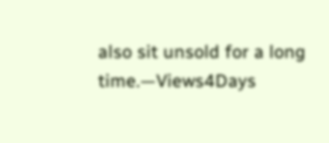also sit unsold for a long time.—Views4Days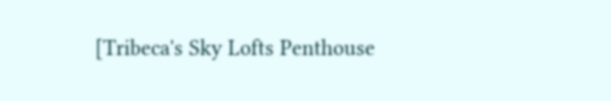[Tribeca's Sky Lofts Penthouse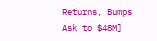Returns, Bumps Ask to $48M]